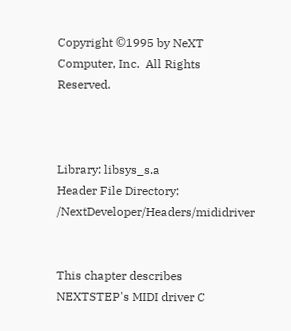Copyright ©1995 by NeXT Computer, Inc.  All Rights Reserved.



Library: libsys_s.a
Header File Directory: /NextDeveloper/Headers/mididriver


This chapter describes NEXTSTEP's MIDI driver C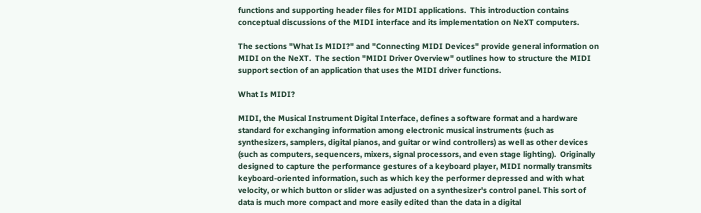functions and supporting header files for MIDI applications.  This introduction contains conceptual discussions of the MIDI interface and its implementation on NeXT computers.

The sections "What Is MIDI?" and "Connecting MIDI Devices" provide general information on MIDI on the NeXT.  The section "MIDI Driver Overview" outlines how to structure the MIDI support section of an application that uses the MIDI driver functions.

What Is MIDI?

MIDI, the Musical Instrument Digital Interface, defines a software format and a hardware standard for exchanging information among electronic musical instruments (such as synthesizers, samplers, digital pianos, and guitar or wind controllers) as well as other devices (such as computers, sequencers, mixers, signal processors, and even stage lighting).  Originally designed to capture the performance gestures of a keyboard player, MIDI normally transmits keyboard-oriented information, such as which key the performer depressed and with what velocity, or which button or slider was adjusted on a synthesizer's control panel. This sort of data is much more compact and more easily edited than the data in a digital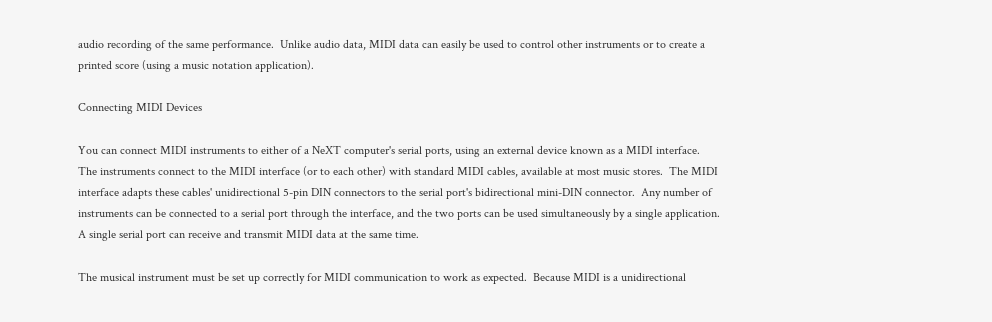audio recording of the same performance.  Unlike audio data, MIDI data can easily be used to control other instruments or to create a printed score (using a music notation application).

Connecting MIDI Devices

You can connect MIDI instruments to either of a NeXT computer's serial ports, using an external device known as a MIDI interface.  The instruments connect to the MIDI interface (or to each other) with standard MIDI cables, available at most music stores.  The MIDI interface adapts these cables' unidirectional 5-pin DIN connectors to the serial port's bidirectional mini-DIN connector.  Any number of instruments can be connected to a serial port through the interface, and the two ports can be used simultaneously by a single application.  A single serial port can receive and transmit MIDI data at the same time.

The musical instrument must be set up correctly for MIDI communication to work as expected.  Because MIDI is a unidirectional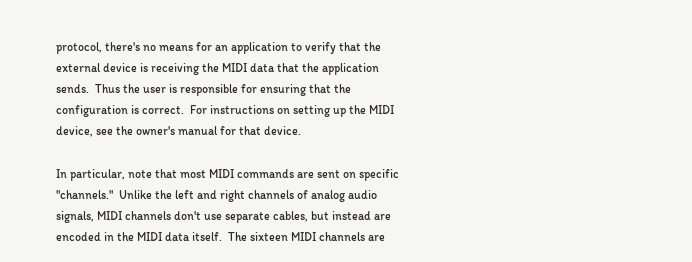protocol, there's no means for an application to verify that the external device is receiving the MIDI data that the application sends.  Thus the user is responsible for ensuring that the configuration is correct.  For instructions on setting up the MIDI device, see the owner's manual for that device.

In particular, note that most MIDI commands are sent on specific "channels."  Unlike the left and right channels of analog audio signals, MIDI channels don't use separate cables, but instead are encoded in the MIDI data itself.  The sixteen MIDI channels are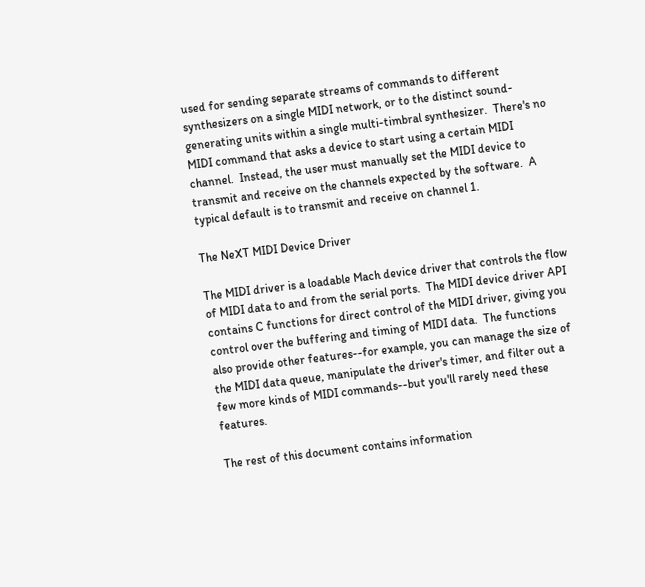used for sending separate streams of commands to different synthesizers on a single MIDI network, or to the distinct sound-generating units within a single multi-timbral synthesizer.  There's no MIDI command that asks a device to start using a certain MIDI channel.  Instead, the user must manually set the MIDI device to transmit and receive on the channels expected by the software.  A typical default is to transmit and receive on channel 1.

The NeXT MIDI Device Driver

The MIDI driver is a loadable Mach device driver that controls the flow of MIDI data to and from the serial ports.  The MIDI device driver API contains C functions for direct control of the MIDI driver, giving you control over the buffering and timing of MIDI data.  The functions also provide other features--for example, you can manage the size of the MIDI data queue, manipulate the driver's timer, and filter out a few more kinds of MIDI commands--but you'll rarely need these features.

The rest of this document contains information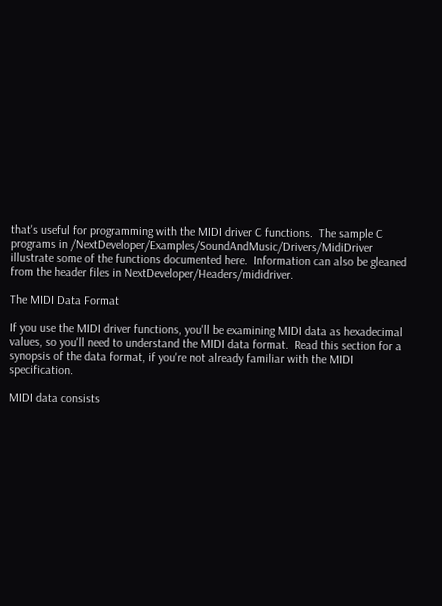that's useful for programming with the MIDI driver C functions.  The sample C programs in /NextDeveloper/Examples/SoundAndMusic/Drivers/MidiDriver illustrate some of the functions documented here.  Information can also be gleaned from the header files in NextDeveloper/Headers/mididriver.

The MIDI Data Format

If you use the MIDI driver functions, you'll be examining MIDI data as hexadecimal values, so you'll need to understand the MIDI data format.  Read this section for a synopsis of the data format, if you're not already familiar with the MIDI specification.

MIDI data consists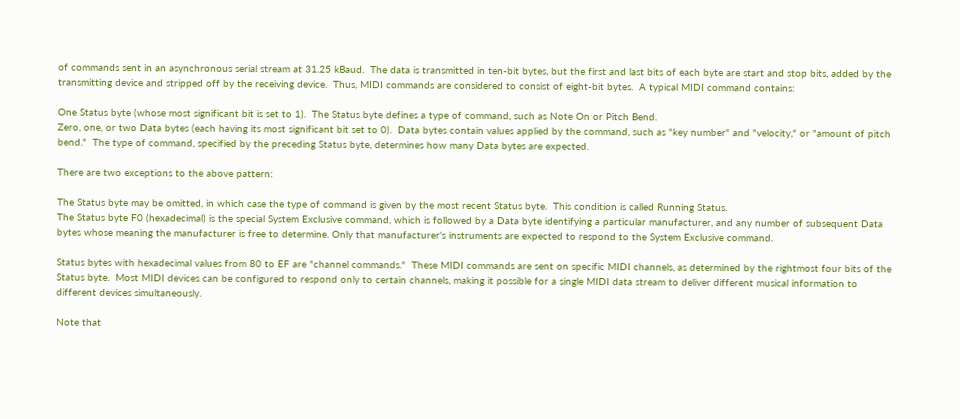of commands sent in an asynchronous serial stream at 31.25 kBaud.  The data is transmitted in ten-bit bytes, but the first and last bits of each byte are start and stop bits, added by the transmitting device and stripped off by the receiving device.  Thus, MIDI commands are considered to consist of eight-bit bytes.  A typical MIDI command contains:

One Status byte (whose most significant bit is set to 1).  The Status byte defines a type of command, such as Note On or Pitch Bend.
Zero, one, or two Data bytes (each having its most significant bit set to 0).  Data bytes contain values applied by the command, such as "key number" and "velocity," or "amount of pitch bend."  The type of command, specified by the preceding Status byte, determines how many Data bytes are expected.

There are two exceptions to the above pattern:

The Status byte may be omitted, in which case the type of command is given by the most recent Status byte.  This condition is called Running Status.
The Status byte F0 (hexadecimal) is the special System Exclusive command, which is followed by a Data byte identifying a particular manufacturer, and any number of subsequent Data bytes whose meaning the manufacturer is free to determine. Only that manufacturer's instruments are expected to respond to the System Exclusive command.

Status bytes with hexadecimal values from 80 to EF are "channel commands."  These MIDI commands are sent on specific MIDI channels, as determined by the rightmost four bits of the Status byte.  Most MIDI devices can be configured to respond only to certain channels, making it possible for a single MIDI data stream to deliver different musical information to different devices simultaneously.

Note that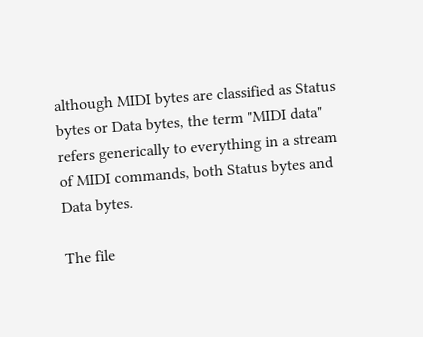although MIDI bytes are classified as Status bytes or Data bytes, the term "MIDI data" refers generically to everything in a stream of MIDI commands, both Status bytes and Data bytes.

The file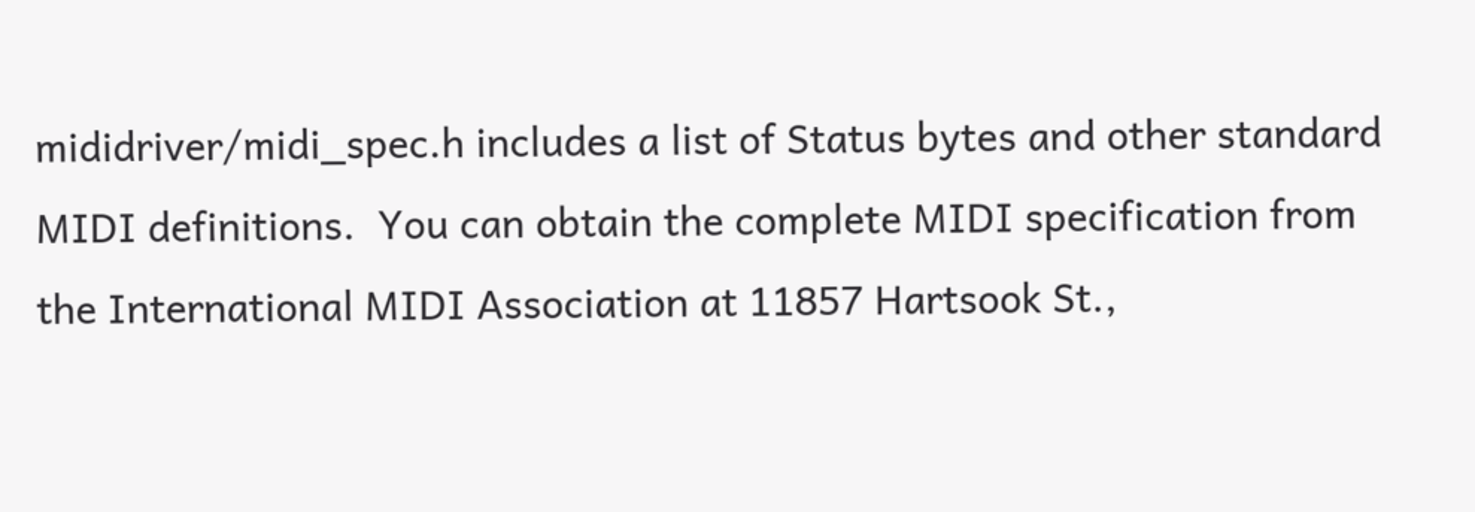mididriver/midi_spec.h includes a list of Status bytes and other standard MIDI definitions.  You can obtain the complete MIDI specification from the International MIDI Association at 11857 Hartsook St.,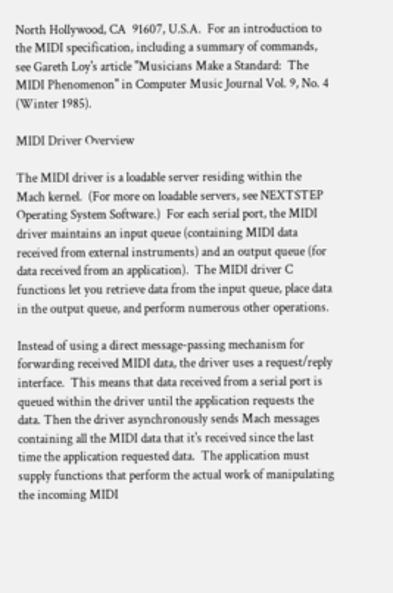North Hollywood, CA  91607, U.S.A.  For an introduction to the MIDI specification, including a summary of commands, see Gareth Loy's article "Musicians Make a Standard:  The MIDI Phenomenon" in Computer Music Journal Vol. 9, No. 4 (Winter 1985).

MIDI Driver Overview

The MIDI driver is a loadable server residing within the Mach kernel.  (For more on loadable servers, see NEXTSTEP Operating System Software.)  For each serial port, the MIDI driver maintains an input queue (containing MIDI data received from external instruments) and an output queue (for data received from an application).  The MIDI driver C functions let you retrieve data from the input queue, place data in the output queue, and perform numerous other operations.

Instead of using a direct message-passing mechanism for forwarding received MIDI data, the driver uses a request/reply interface.  This means that data received from a serial port is queued within the driver until the application requests the data. Then the driver asynchronously sends Mach messages containing all the MIDI data that it's received since the last time the application requested data.  The application must supply functions that perform the actual work of manipulating the incoming MIDI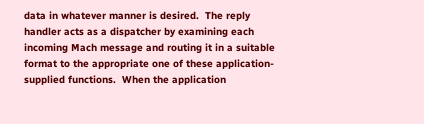data in whatever manner is desired.  The reply handler acts as a dispatcher by examining each incoming Mach message and routing it in a suitable format to the appropriate one of these application-supplied functions.  When the application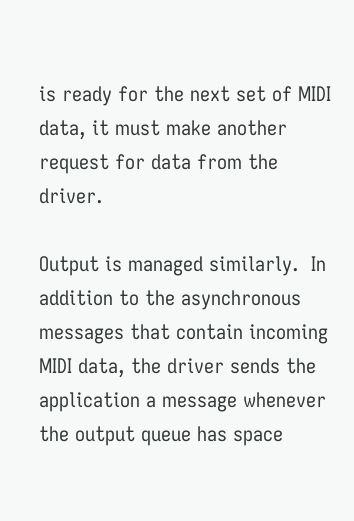is ready for the next set of MIDI data, it must make another request for data from the driver.

Output is managed similarly.  In addition to the asynchronous messages that contain incoming MIDI data, the driver sends the application a message whenever the output queue has space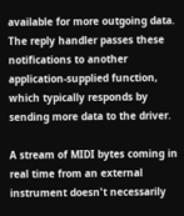available for more outgoing data.  The reply handler passes these notifications to another application-supplied function, which typically responds by sending more data to the driver.

A stream of MIDI bytes coming in real time from an external instrument doesn't necessarily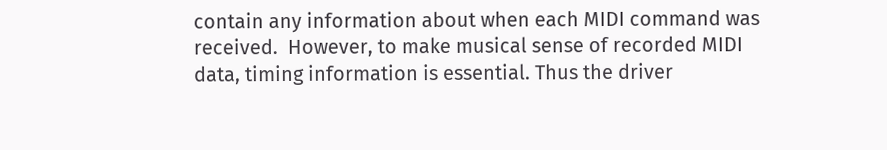contain any information about when each MIDI command was received.  However, to make musical sense of recorded MIDI data, timing information is essential. Thus the driver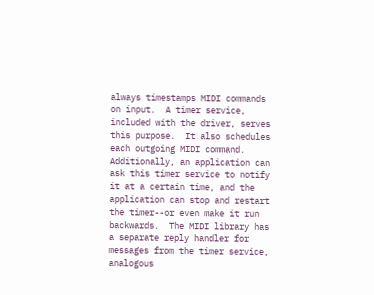always timestamps MIDI commands on input.  A timer service, included with the driver, serves this purpose.  It also schedules each outgoing MIDI command.  Additionally, an application can ask this timer service to notify it at a certain time, and the application can stop and restart the timer--or even make it run backwards.  The MIDI library has a separate reply handler for messages from the timer service, analogous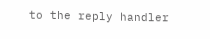to the reply handler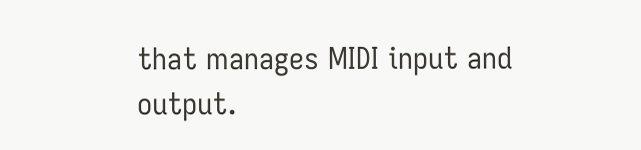that manages MIDI input and output.